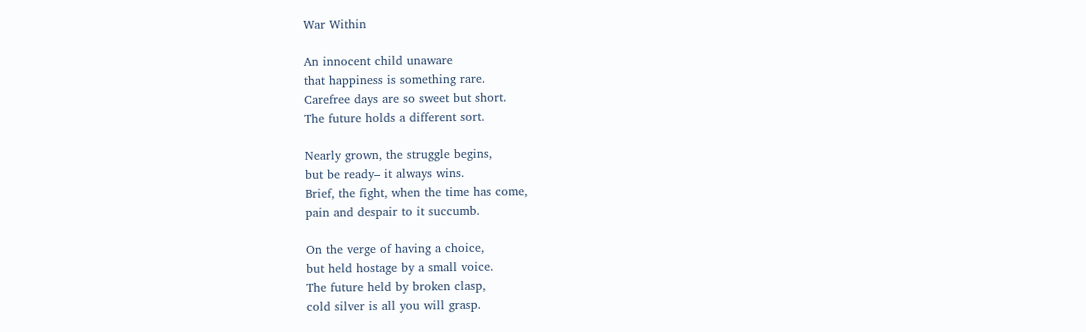War Within

An innocent child unaware
that happiness is something rare.
Carefree days are so sweet but short.
The future holds a different sort.

Nearly grown, the struggle begins,
but be ready– it always wins.
Brief, the fight, when the time has come,
pain and despair to it succumb.

On the verge of having a choice,
but held hostage by a small voice.
The future held by broken clasp,
cold silver is all you will grasp.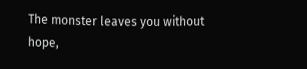The monster leaves you without hope,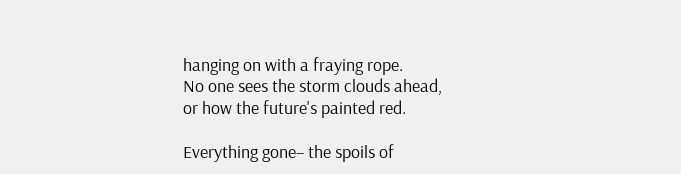hanging on with a fraying rope.
No one sees the storm clouds ahead,
or how the future's painted red.

Everything gone– the spoils of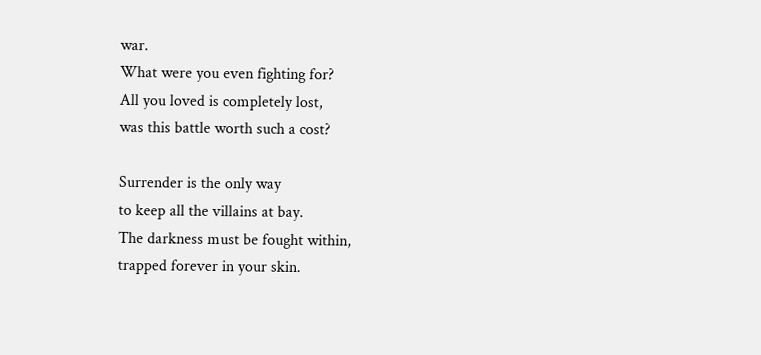war.
What were you even fighting for?
All you loved is completely lost,
was this battle worth such a cost?

Surrender is the only way
to keep all the villains at bay.
The darkness must be fought within,
trapped forever in your skin.